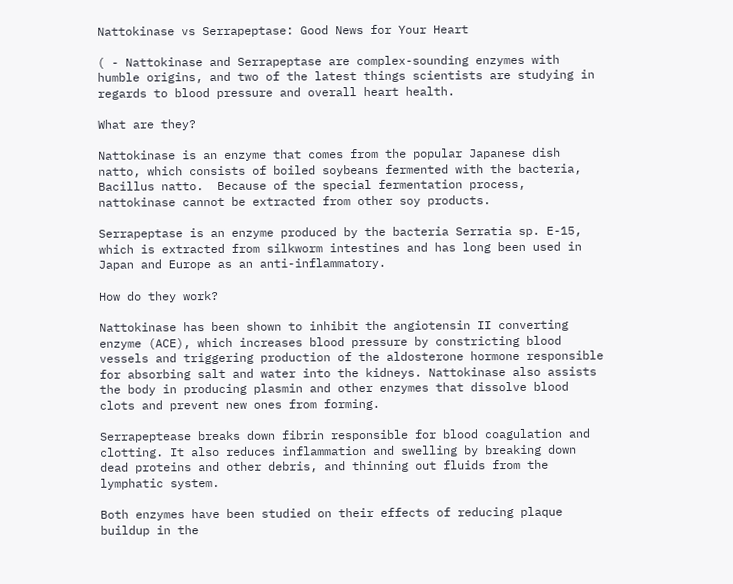Nattokinase vs Serrapeptase: Good News for Your Heart

( - Nattokinase and Serrapeptase are complex-sounding enzymes with humble origins, and two of the latest things scientists are studying in regards to blood pressure and overall heart health.

What are they?

Nattokinase is an enzyme that comes from the popular Japanese dish natto, which consists of boiled soybeans fermented with the bacteria, Bacillus natto.  Because of the special fermentation process, nattokinase cannot be extracted from other soy products.

Serrapeptase is an enzyme produced by the bacteria Serratia sp. E-15, which is extracted from silkworm intestines and has long been used in Japan and Europe as an anti-inflammatory.

How do they work?

Nattokinase has been shown to inhibit the angiotensin II converting enzyme (ACE), which increases blood pressure by constricting blood vessels and triggering production of the aldosterone hormone responsible for absorbing salt and water into the kidneys. Nattokinase also assists the body in producing plasmin and other enzymes that dissolve blood clots and prevent new ones from forming.

Serrapeptease breaks down fibrin responsible for blood coagulation and clotting. It also reduces inflammation and swelling by breaking down dead proteins and other debris, and thinning out fluids from the lymphatic system.

Both enzymes have been studied on their effects of reducing plaque buildup in the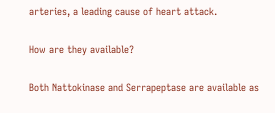arteries, a leading cause of heart attack.

How are they available?

Both Nattokinase and Serrapeptase are available as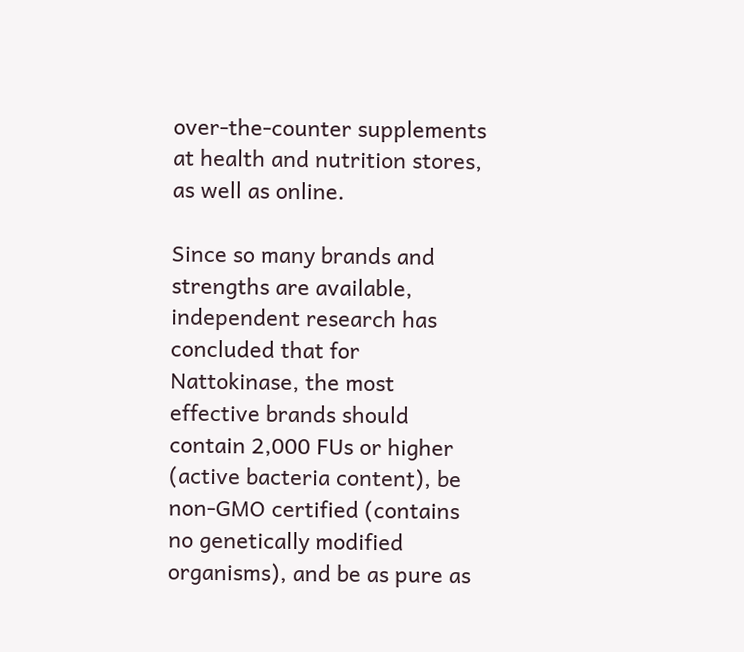over-the-counter supplements at health and nutrition stores, as well as online.

Since so many brands and strengths are available, independent research has concluded that for Nattokinase, the most effective brands should contain 2,000 FUs or higher (active bacteria content), be non-GMO certified (contains no genetically modified organisms), and be as pure as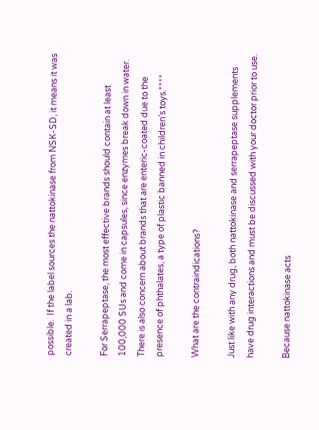possible.  If the label sources the nattokinase from NSK-SD, it means it was created in a lab.

For Serrapeptase, the most effective brands should contain at least 100,000 SUs and come in capsules, since enzymes break down in water. There is also concern about brands that are enteric-coated due to the presence of phthalates, a type of plastic banned in children’s toys.****

What are the contraindications?

Just like with any drug, both nattokinase and serrapeptase supplements have drug interactions and must be discussed with your doctor prior to use.

Because nattokinase acts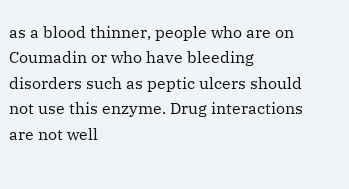as a blood thinner, people who are on Coumadin or who have bleeding disorders such as peptic ulcers should not use this enzyme. Drug interactions are not well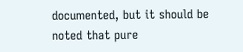documented, but it should be noted that pure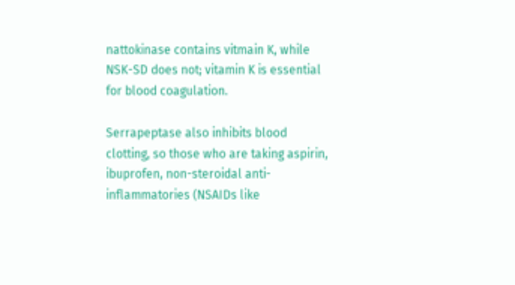nattokinase contains vitmain K, while NSK-SD does not; vitamin K is essential for blood coagulation.

Serrapeptase also inhibits blood clotting, so those who are taking aspirin, ibuprofen, non-steroidal anti-inflammatories (NSAIDs like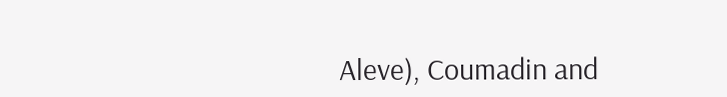Aleve), Coumadin and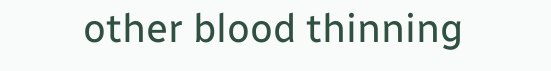other blood thinning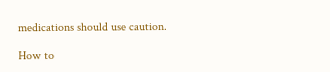medications should use caution.

How to